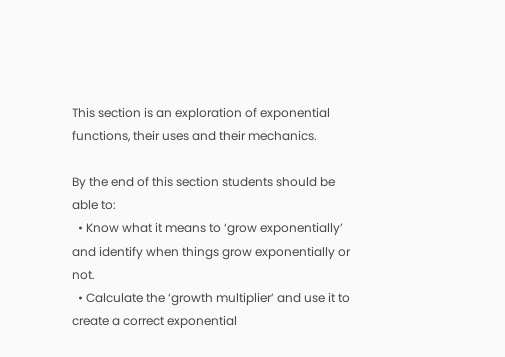This section is an exploration of exponential functions, their uses and their mechanics.

By the end of this section students should be able to:
  • Know what it means to ‘grow exponentially’ and identify when things grow exponentially or not.
  • Calculate the ‘growth multiplier’ and use it to create a correct exponential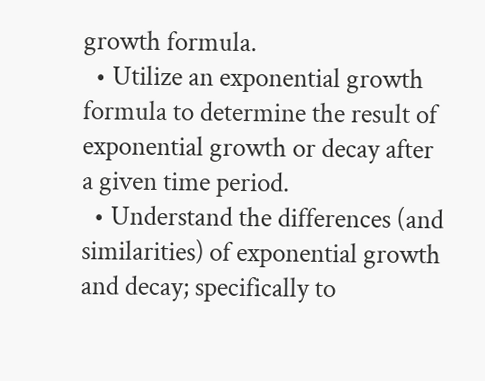growth formula.
  • Utilize an exponential growth formula to determine the result of exponential growth or decay after a given time period.
  • Understand the differences (and similarities) of exponential growth and decay; specifically to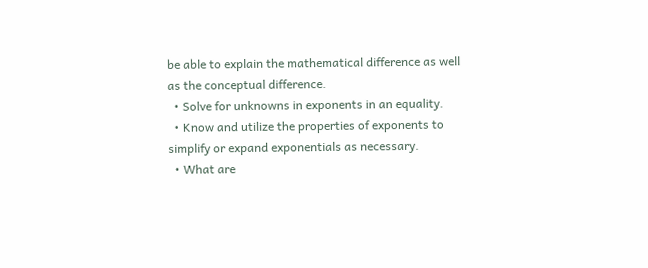be able to explain the mathematical difference as well as the conceptual difference.
  • Solve for unknowns in exponents in an equality.
  • Know and utilize the properties of exponents to simplify or expand exponentials as necessary.
  • What are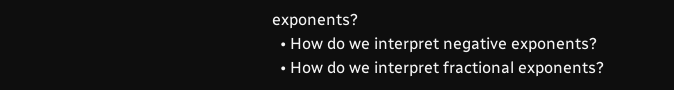exponents?
  • How do we interpret negative exponents?
  • How do we interpret fractional exponents?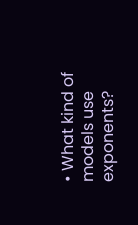• What kind of models use exponents?